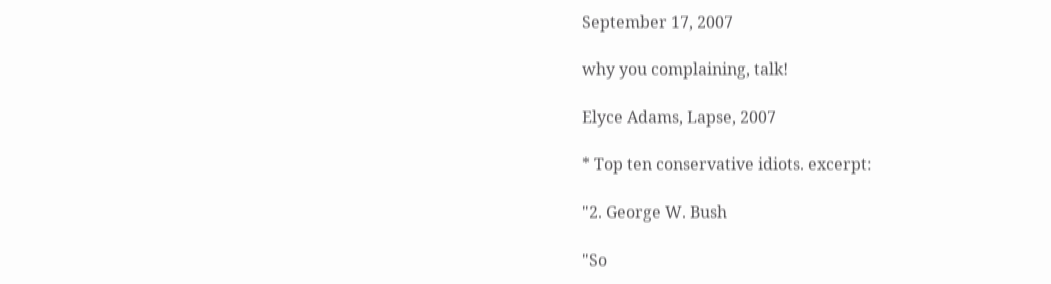September 17, 2007

why you complaining, talk!

Elyce Adams, Lapse, 2007

* Top ten conservative idiots. excerpt:

"2. George W. Bush

"So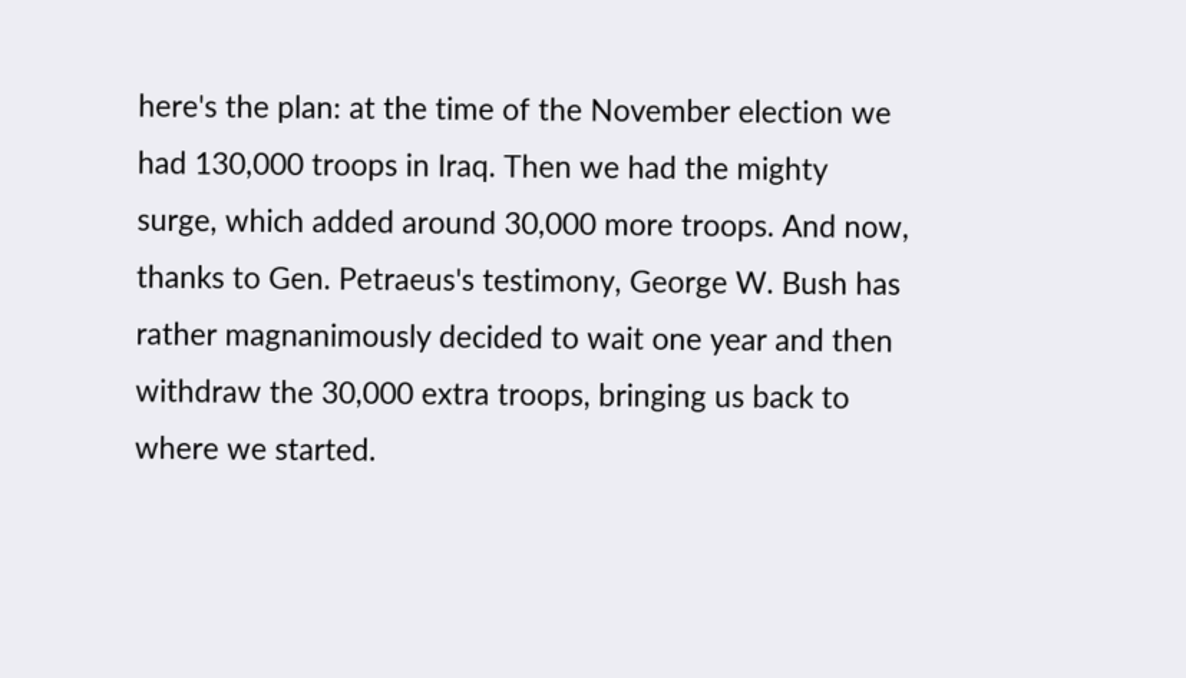here's the plan: at the time of the November election we had 130,000 troops in Iraq. Then we had the mighty surge, which added around 30,000 more troops. And now, thanks to Gen. Petraeus's testimony, George W. Bush has rather magnanimously decided to wait one year and then withdraw the 30,000 extra troops, bringing us back to where we started.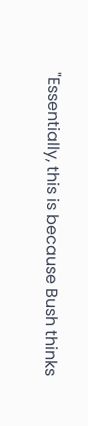"Essentially, this is because Bush thinks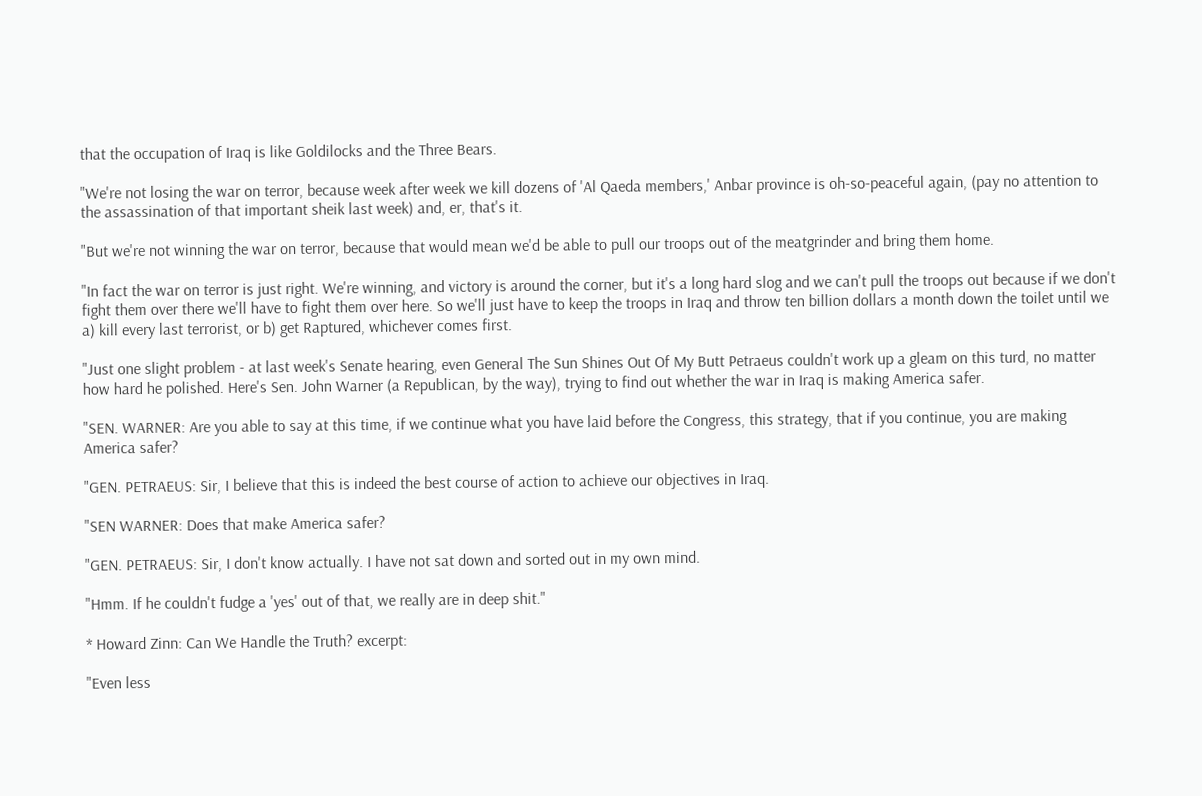that the occupation of Iraq is like Goldilocks and the Three Bears.

"We're not losing the war on terror, because week after week we kill dozens of 'Al Qaeda members,' Anbar province is oh-so-peaceful again, (pay no attention to the assassination of that important sheik last week) and, er, that's it.

"But we're not winning the war on terror, because that would mean we'd be able to pull our troops out of the meatgrinder and bring them home.

"In fact the war on terror is just right. We're winning, and victory is around the corner, but it's a long hard slog and we can't pull the troops out because if we don't fight them over there we'll have to fight them over here. So we'll just have to keep the troops in Iraq and throw ten billion dollars a month down the toilet until we a) kill every last terrorist, or b) get Raptured, whichever comes first.

"Just one slight problem - at last week's Senate hearing, even General The Sun Shines Out Of My Butt Petraeus couldn't work up a gleam on this turd, no matter how hard he polished. Here's Sen. John Warner (a Republican, by the way), trying to find out whether the war in Iraq is making America safer.

"SEN. WARNER: Are you able to say at this time, if we continue what you have laid before the Congress, this strategy, that if you continue, you are making America safer?

"GEN. PETRAEUS: Sir, I believe that this is indeed the best course of action to achieve our objectives in Iraq.

"SEN WARNER: Does that make America safer?

"GEN. PETRAEUS: Sir, I don't know actually. I have not sat down and sorted out in my own mind.

"Hmm. If he couldn't fudge a 'yes' out of that, we really are in deep shit."

* Howard Zinn: Can We Handle the Truth? excerpt:

"Even less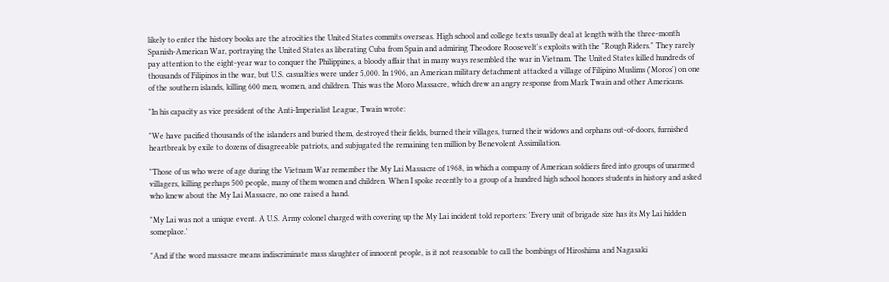likely to enter the history books are the atrocities the United States commits overseas. High school and college texts usually deal at length with the three-month Spanish-American War, portraying the United States as liberating Cuba from Spain and admiring Theodore Roosevelt's exploits with the "Rough Riders." They rarely pay attention to the eight-year war to conquer the Philippines, a bloody affair that in many ways resembled the war in Vietnam. The United States killed hundreds of thousands of Filipinos in the war, but U.S. casualties were under 5,000. In 1906, an American military detachment attacked a village of Filipino Muslims ('Moros') on one of the southern islands, killing 600 men, women, and children. This was the Moro Massacre, which drew an angry response from Mark Twain and other Americans.

"In his capacity as vice president of the Anti-Imperialist League, Twain wrote:

"We have pacified thousands of the islanders and buried them, destroyed their fields, burned their villages, turned their widows and orphans out-of-doors, furnished heartbreak by exile to dozens of disagreeable patriots, and subjugated the remaining ten million by Benevolent Assimilation.

"Those of us who were of age during the Vietnam War remember the My Lai Massacre of 1968, in which a company of American soldiers fired into groups of unarmed villagers, killing perhaps 500 people, many of them women and children. When I spoke recently to a group of a hundred high school honors students in history and asked who knew about the My Lai Massacre, no one raised a hand.

"My Lai was not a unique event. A U.S. Army colonel charged with covering up the My Lai incident told reporters: 'Every unit of brigade size has its My Lai hidden someplace.'

"And if the word massacre means indiscriminate mass slaughter of innocent people, is it not reasonable to call the bombings of Hiroshima and Nagasaki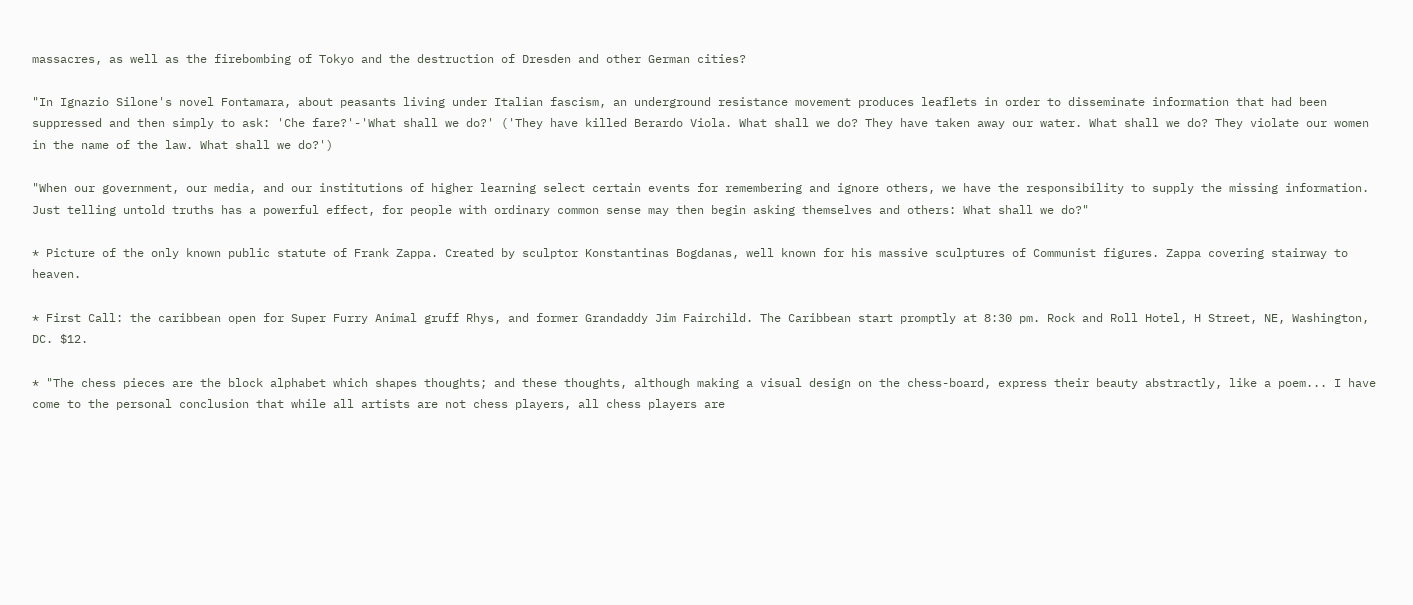massacres, as well as the firebombing of Tokyo and the destruction of Dresden and other German cities?

"In Ignazio Silone's novel Fontamara, about peasants living under Italian fascism, an underground resistance movement produces leaflets in order to disseminate information that had been suppressed and then simply to ask: 'Che fare?'-'What shall we do?' ('They have killed Berardo Viola. What shall we do? They have taken away our water. What shall we do? They violate our women in the name of the law. What shall we do?')

"When our government, our media, and our institutions of higher learning select certain events for remembering and ignore others, we have the responsibility to supply the missing information. Just telling untold truths has a powerful effect, for people with ordinary common sense may then begin asking themselves and others: What shall we do?"

* Picture of the only known public statute of Frank Zappa. Created by sculptor Konstantinas Bogdanas, well known for his massive sculptures of Communist figures. Zappa covering stairway to heaven.

* First Call: the caribbean open for Super Furry Animal gruff Rhys, and former Grandaddy Jim Fairchild. The Caribbean start promptly at 8:30 pm. Rock and Roll Hotel, H Street, NE, Washington, DC. $12.

* "The chess pieces are the block alphabet which shapes thoughts; and these thoughts, although making a visual design on the chess-board, express their beauty abstractly, like a poem... I have come to the personal conclusion that while all artists are not chess players, all chess players are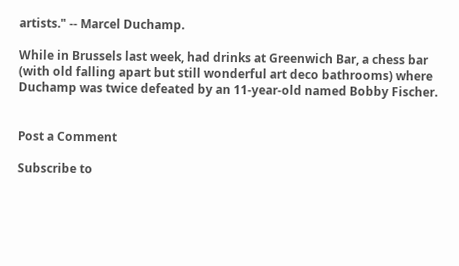artists." -- Marcel Duchamp.

While in Brussels last week, had drinks at Greenwich Bar, a chess bar (with old falling apart but still wonderful art deco bathrooms) where Duchamp was twice defeated by an 11-year-old named Bobby Fischer.


Post a Comment

Subscribe to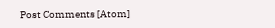Post Comments [Atom]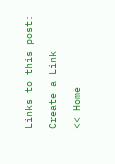Links to this post:

Create a Link

<< Home